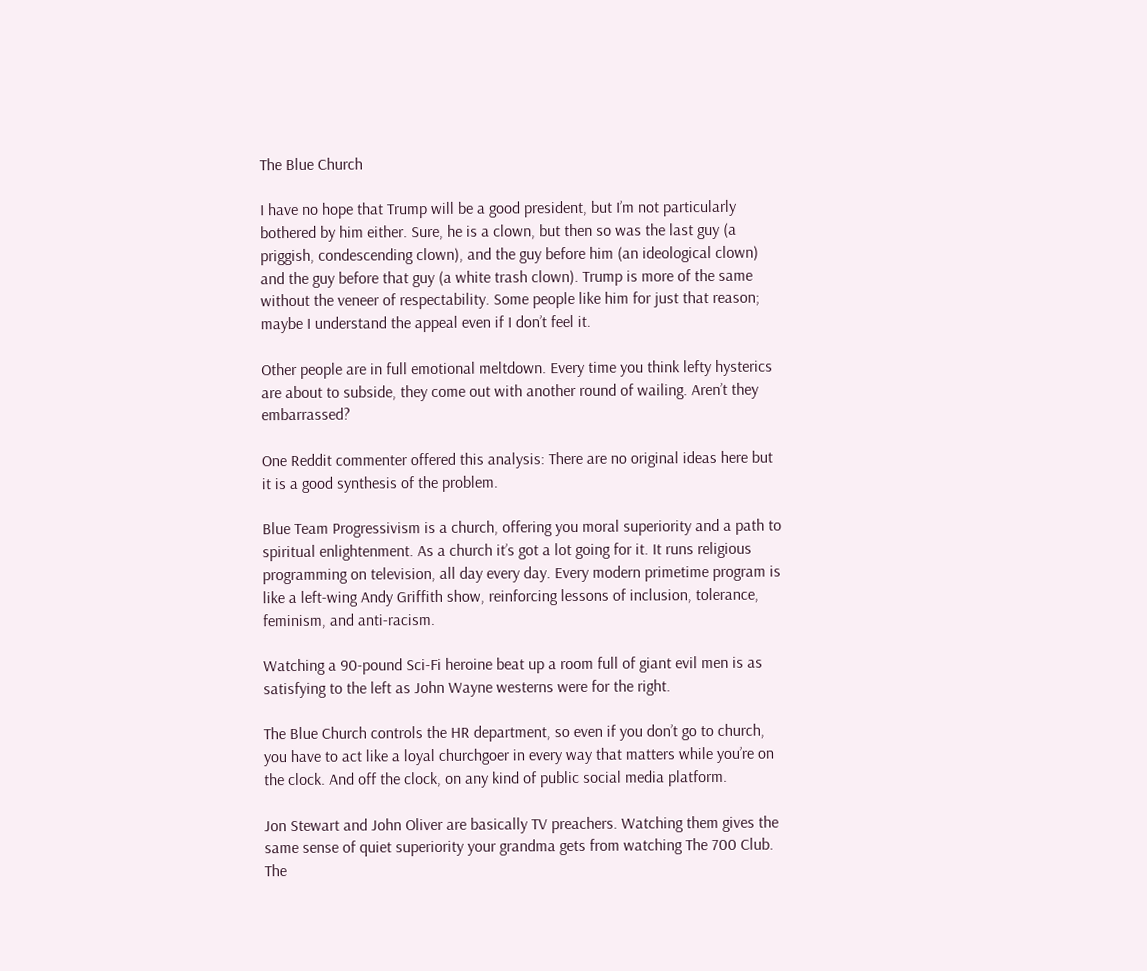The Blue Church

I have no hope that Trump will be a good president, but I’m not particularly bothered by him either. Sure, he is a clown, but then so was the last guy (a priggish, condescending clown), and the guy before him (an ideological clown) and the guy before that guy (a white trash clown). Trump is more of the same without the veneer of respectability. Some people like him for just that reason; maybe I understand the appeal even if I don’t feel it.

Other people are in full emotional meltdown. Every time you think lefty hysterics are about to subside, they come out with another round of wailing. Aren’t they embarrassed?

One Reddit commenter offered this analysis: There are no original ideas here but it is a good synthesis of the problem.

Blue Team Progressivism is a church, offering you moral superiority and a path to spiritual enlightenment. As a church it’s got a lot going for it. It runs religious programming on television, all day every day. Every modern primetime program is like a left-wing Andy Griffith show, reinforcing lessons of inclusion, tolerance, feminism, and anti-racism.

Watching a 90-pound Sci-Fi heroine beat up a room full of giant evil men is as satisfying to the left as John Wayne westerns were for the right.

The Blue Church controls the HR department, so even if you don’t go to church, you have to act like a loyal churchgoer in every way that matters while you’re on the clock. And off the clock, on any kind of public social media platform.

Jon Stewart and John Oliver are basically TV preachers. Watching them gives the same sense of quiet superiority your grandma gets from watching The 700 Club. The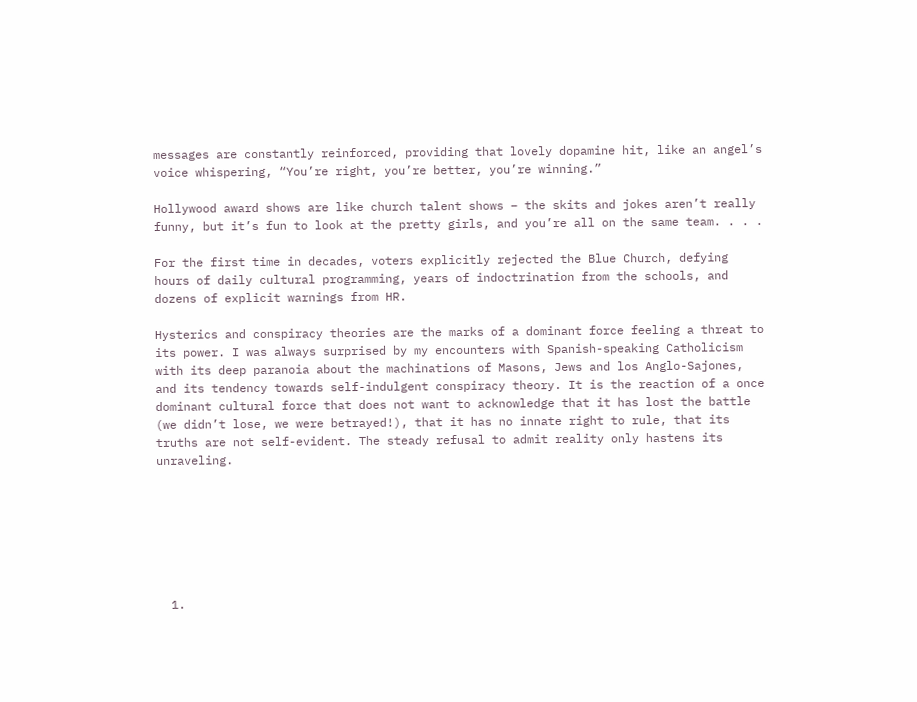messages are constantly reinforced, providing that lovely dopamine hit, like an angel’s voice whispering, “You’re right, you’re better, you’re winning.”

Hollywood award shows are like church talent shows – the skits and jokes aren’t really funny, but it’s fun to look at the pretty girls, and you’re all on the same team. . . .

For the first time in decades, voters explicitly rejected the Blue Church, defying hours of daily cultural programming, years of indoctrination from the schools, and dozens of explicit warnings from HR.

Hysterics and conspiracy theories are the marks of a dominant force feeling a threat to its power. I was always surprised by my encounters with Spanish-speaking Catholicism with its deep paranoia about the machinations of Masons, Jews and los Anglo-Sajones, and its tendency towards self-indulgent conspiracy theory. It is the reaction of a once dominant cultural force that does not want to acknowledge that it has lost the battle (we didn’t lose, we were betrayed!), that it has no innate right to rule, that its truths are not self-evident. The steady refusal to admit reality only hastens its unraveling.







  1.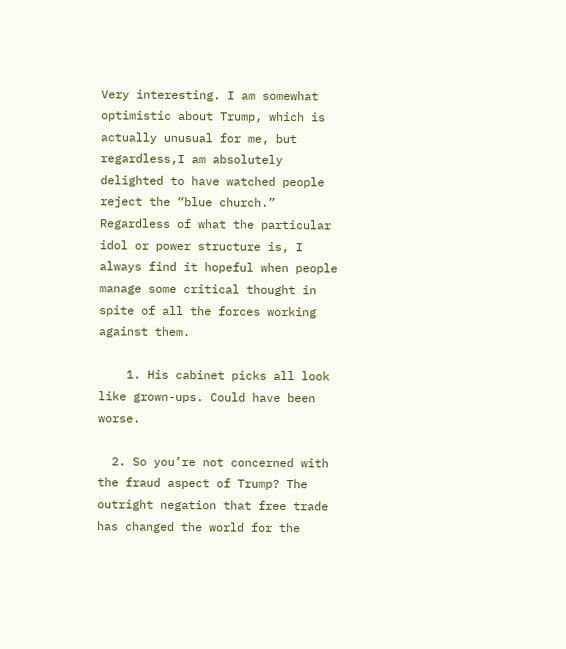Very interesting. I am somewhat optimistic about Trump, which is actually unusual for me, but regardless,I am absolutely delighted to have watched people reject the “blue church.” Regardless of what the particular idol or power structure is, I always find it hopeful when people manage some critical thought in spite of all the forces working against them.

    1. His cabinet picks all look like grown-ups. Could have been worse.

  2. So you’re not concerned with the fraud aspect of Trump? The outright negation that free trade has changed the world for the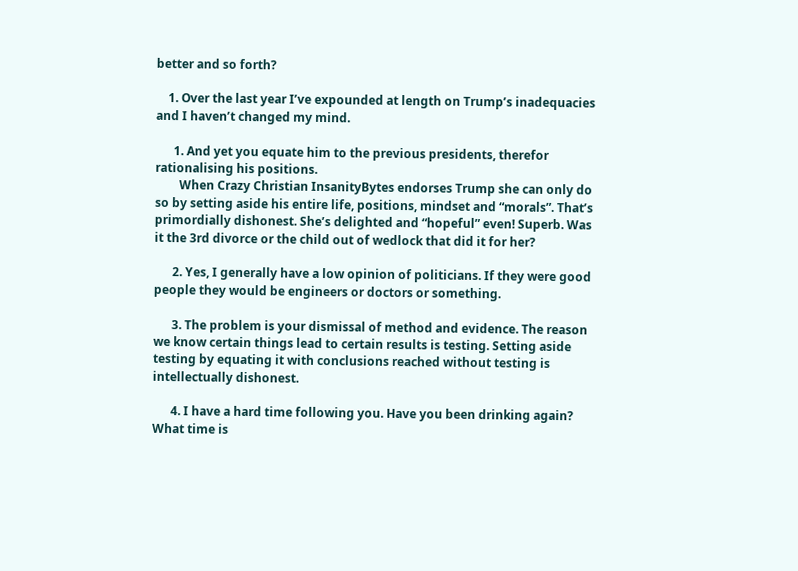better and so forth?

    1. Over the last year I’ve expounded at length on Trump’s inadequacies and I haven’t changed my mind.

      1. And yet you equate him to the previous presidents, therefor rationalising his positions.
        When Crazy Christian InsanityBytes endorses Trump she can only do so by setting aside his entire life, positions, mindset and “morals”. That’s primordially dishonest. She’s delighted and “hopeful” even! Superb. Was it the 3rd divorce or the child out of wedlock that did it for her?

      2. Yes, I generally have a low opinion of politicians. If they were good people they would be engineers or doctors or something.

      3. The problem is your dismissal of method and evidence. The reason we know certain things lead to certain results is testing. Setting aside testing by equating it with conclusions reached without testing is intellectually dishonest.

      4. I have a hard time following you. Have you been drinking again? What time is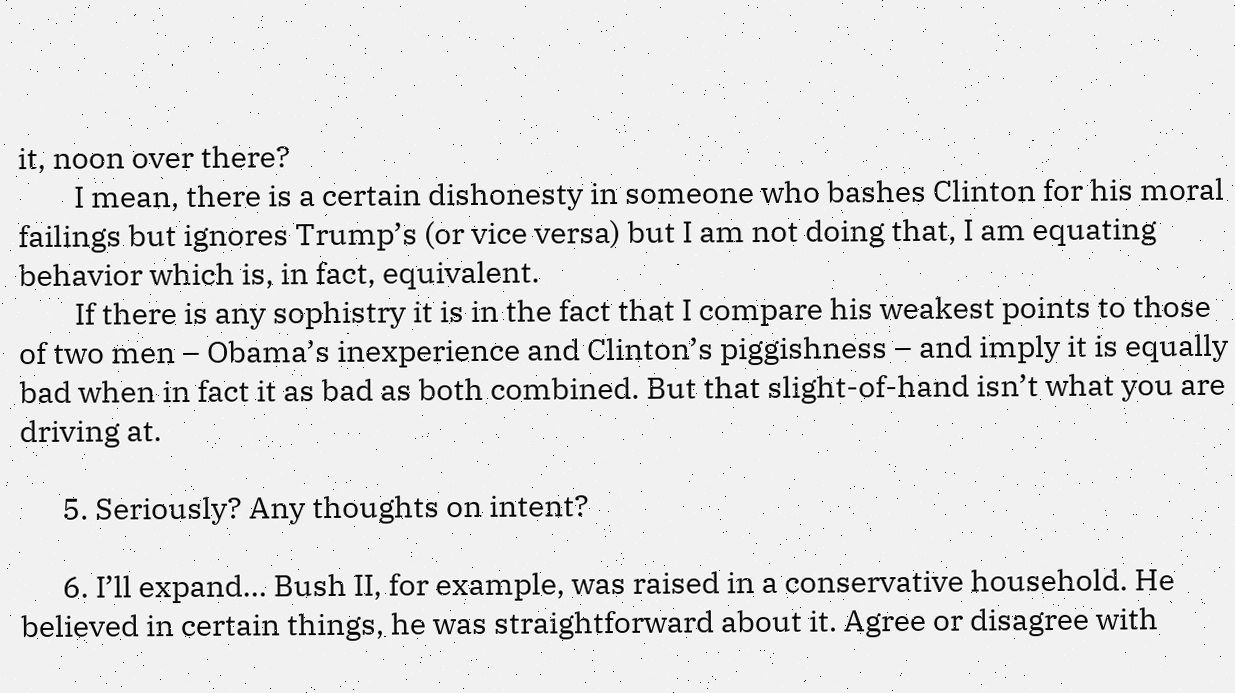it, noon over there?
        I mean, there is a certain dishonesty in someone who bashes Clinton for his moral failings but ignores Trump’s (or vice versa) but I am not doing that, I am equating behavior which is, in fact, equivalent.
        If there is any sophistry it is in the fact that I compare his weakest points to those of two men – Obama’s inexperience and Clinton’s piggishness – and imply it is equally bad when in fact it as bad as both combined. But that slight-of-hand isn’t what you are driving at.

      5. Seriously? Any thoughts on intent?

      6. I’ll expand… Bush II, for example, was raised in a conservative household. He believed in certain things, he was straightforward about it. Agree or disagree with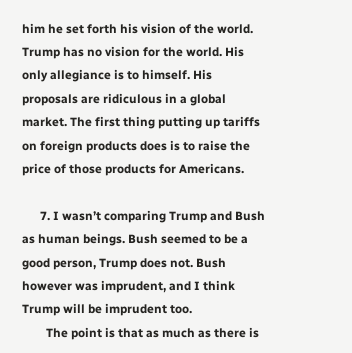him he set forth his vision of the world. Trump has no vision for the world. His only allegiance is to himself. His proposals are ridiculous in a global market. The first thing putting up tariffs on foreign products does is to raise the price of those products for Americans.

      7. I wasn’t comparing Trump and Bush as human beings. Bush seemed to be a good person, Trump does not. Bush however was imprudent, and I think Trump will be imprudent too.
        The point is that as much as there is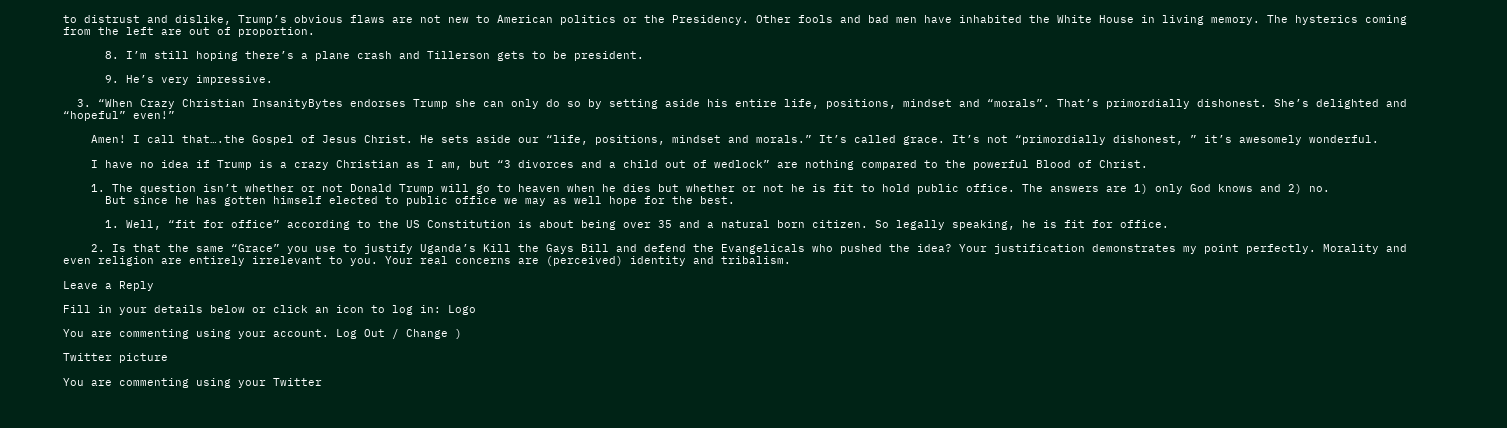to distrust and dislike, Trump’s obvious flaws are not new to American politics or the Presidency. Other fools and bad men have inhabited the White House in living memory. The hysterics coming from the left are out of proportion.

      8. I’m still hoping there’s a plane crash and Tillerson gets to be president.

      9. He’s very impressive.

  3. “When Crazy Christian InsanityBytes endorses Trump she can only do so by setting aside his entire life, positions, mindset and “morals”. That’s primordially dishonest. She’s delighted and “hopeful” even!”

    Amen! I call that….the Gospel of Jesus Christ. He sets aside our “life, positions, mindset and morals.” It’s called grace. It’s not “primordially dishonest, ” it’s awesomely wonderful.

    I have no idea if Trump is a crazy Christian as I am, but “3 divorces and a child out of wedlock” are nothing compared to the powerful Blood of Christ.

    1. The question isn’t whether or not Donald Trump will go to heaven when he dies but whether or not he is fit to hold public office. The answers are 1) only God knows and 2) no.
      But since he has gotten himself elected to public office we may as well hope for the best.

      1. Well, “fit for office” according to the US Constitution is about being over 35 and a natural born citizen. So legally speaking, he is fit for office.

    2. Is that the same “Grace” you use to justify Uganda’s Kill the Gays Bill and defend the Evangelicals who pushed the idea? Your justification demonstrates my point perfectly. Morality and even religion are entirely irrelevant to you. Your real concerns are (perceived) identity and tribalism.

Leave a Reply

Fill in your details below or click an icon to log in: Logo

You are commenting using your account. Log Out / Change )

Twitter picture

You are commenting using your Twitter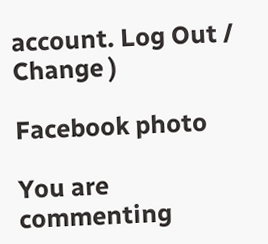account. Log Out / Change )

Facebook photo

You are commenting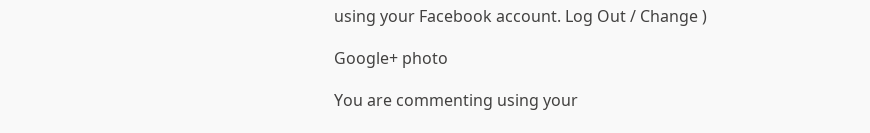using your Facebook account. Log Out / Change )

Google+ photo

You are commenting using your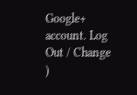Google+ account. Log Out / Change )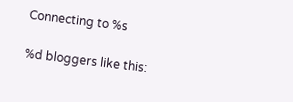Connecting to %s

%d bloggers like this: